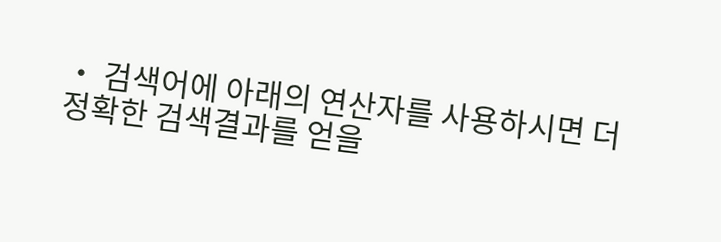• 검색어에 아래의 연산자를 사용하시면 더 정확한 검색결과를 얻을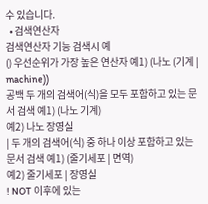수 있습니다.
  • 검색연산자
검색연산자 기능 검색시 예
() 우선순위가 가장 높은 연산자 예1) (나노 (기계 | machine))
공백 두 개의 검색어(식)을 모두 포함하고 있는 문서 검색 예1) (나노 기계)
예2) 나노 장영실
| 두 개의 검색어(식) 중 하나 이상 포함하고 있는 문서 검색 예1) (줄기세포 | 면역)
예2) 줄기세포 | 장영실
! NOT 이후에 있는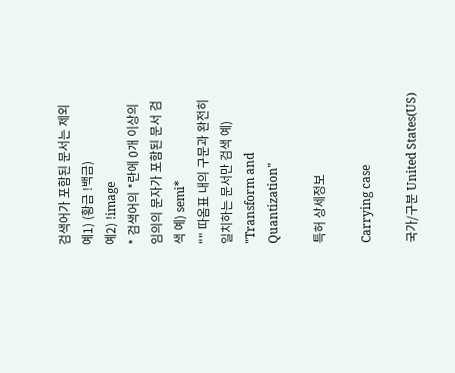검색어가 포함된 문서는 제외 예1) (황금 !백금)
예2) !image
* 검색어의 *란에 0개 이상의 임의의 문자가 포함된 문서 검색 예) semi*
"" 따옴표 내의 구문과 완전히 일치하는 문서만 검색 예) "Transform and Quantization"

특허 상세정보

Carrying case

국가/구분 United States(US)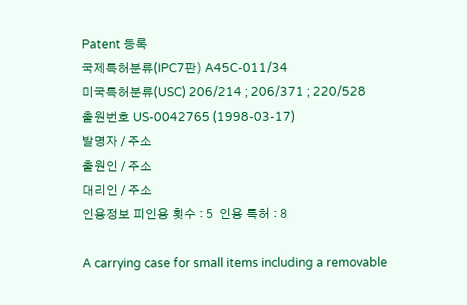Patent 등록
국제특허분류(IPC7판) A45C-011/34
미국특허분류(USC) 206/214 ; 206/371 ; 220/528
출원번호 US-0042765 (1998-03-17)
발명자 / 주소
출원인 / 주소
대리인 / 주소
인용정보 피인용 횟수 : 5  인용 특허 : 8

A carrying case for small items including a removable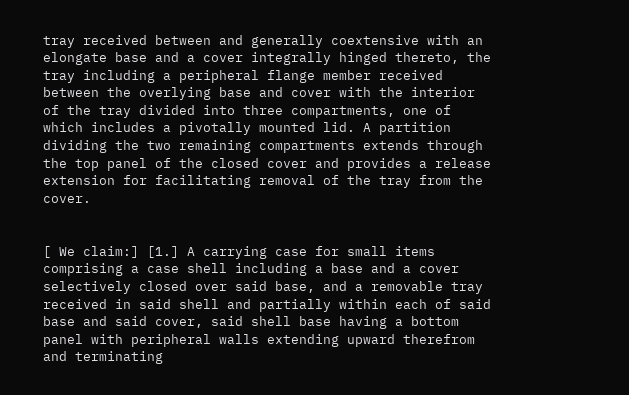tray received between and generally coextensive with an elongate base and a cover integrally hinged thereto, the tray including a peripheral flange member received between the overlying base and cover with the interior of the tray divided into three compartments, one of which includes a pivotally mounted lid. A partition dividing the two remaining compartments extends through the top panel of the closed cover and provides a release extension for facilitating removal of the tray from the cover.


[ We claim:] [1.] A carrying case for small items comprising a case shell including a base and a cover selectively closed over said base, and a removable tray received in said shell and partially within each of said base and said cover, said shell base having a bottom panel with peripheral walls extending upward therefrom and terminating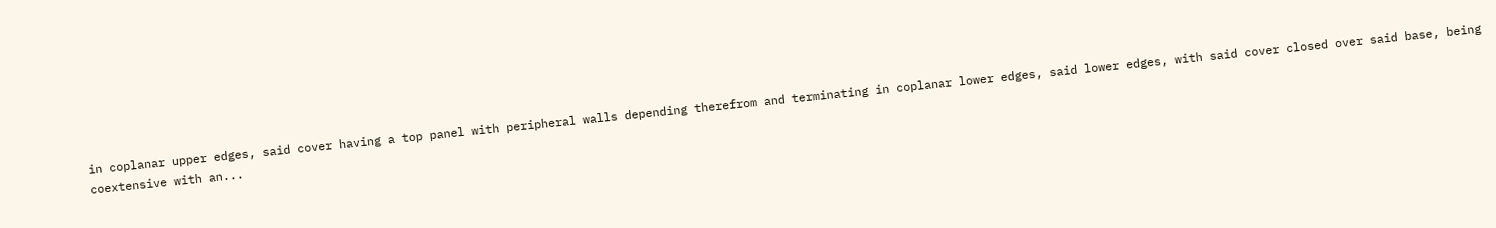in coplanar upper edges, said cover having a top panel with peripheral walls depending therefrom and terminating in coplanar lower edges, said lower edges, with said cover closed over said base, being coextensive with an...